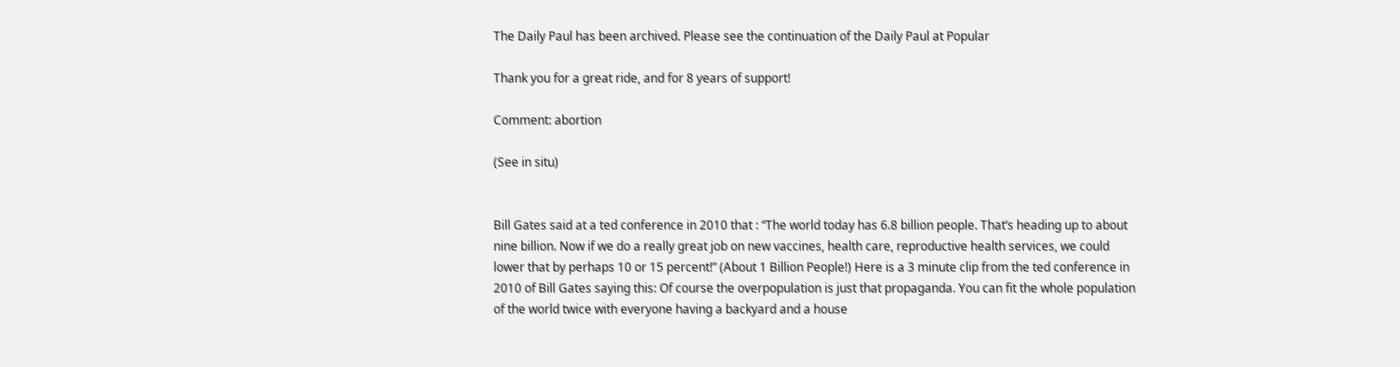The Daily Paul has been archived. Please see the continuation of the Daily Paul at Popular

Thank you for a great ride, and for 8 years of support!

Comment: abortion

(See in situ)


Bill Gates said at a ted conference in 2010 that : “The world today has 6.8 billion people. That’s heading up to about nine billion. Now if we do a really great job on new vaccines, health care, reproductive health services, we could lower that by perhaps 10 or 15 percent!” (About 1 Billion People!) Here is a 3 minute clip from the ted conference in 2010 of Bill Gates saying this: Of course the overpopulation is just that propaganda. You can fit the whole population of the world twice with everyone having a backyard and a house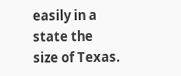easily in a state the size of Texas.